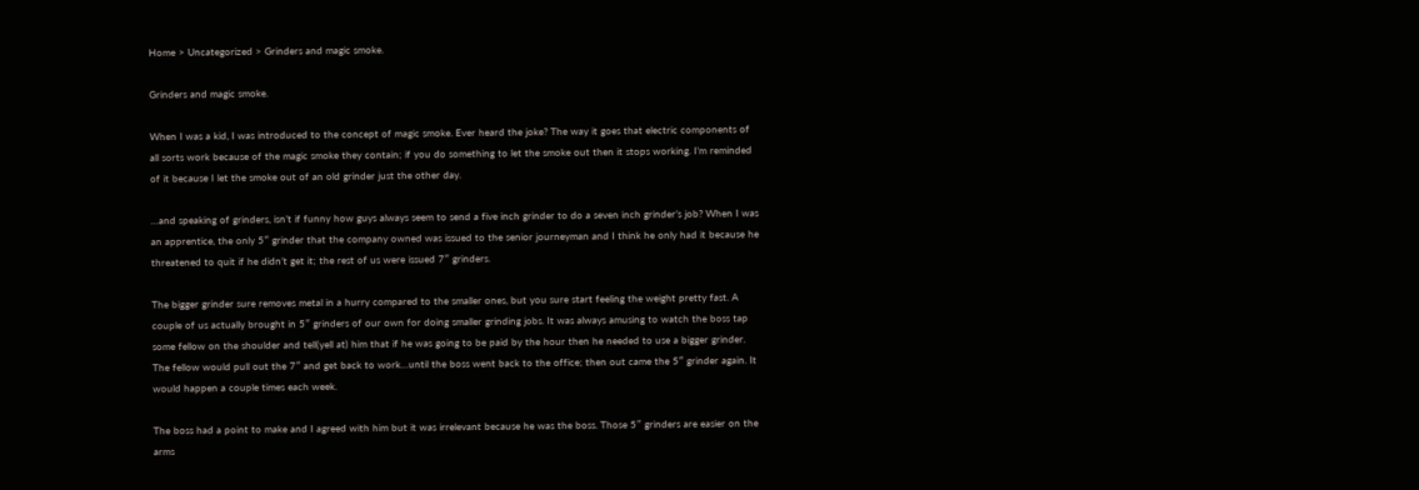Home > Uncategorized > Grinders and magic smoke.

Grinders and magic smoke.

When I was a kid, I was introduced to the concept of magic smoke. Ever heard the joke? The way it goes that electric components of all sorts work because of the magic smoke they contain; if you do something to let the smoke out then it stops working. I’m reminded of it because I let the smoke out of an old grinder just the other day.

…and speaking of grinders, isn’t if funny how guys always seem to send a five inch grinder to do a seven inch grinder’s job? When I was an apprentice, the only 5″ grinder that the company owned was issued to the senior journeyman and I think he only had it because he threatened to quit if he didn’t get it; the rest of us were issued 7″ grinders.

The bigger grinder sure removes metal in a hurry compared to the smaller ones, but you sure start feeling the weight pretty fast. A couple of us actually brought in 5″ grinders of our own for doing smaller grinding jobs. It was always amusing to watch the boss tap some fellow on the shoulder and tell(yell at) him that if he was going to be paid by the hour then he needed to use a bigger grinder. The fellow would pull out the 7″ and get back to work…until the boss went back to the office; then out came the 5″ grinder again. It would happen a couple times each week.

The boss had a point to make and I agreed with him but it was irrelevant because he was the boss. Those 5″ grinders are easier on the arms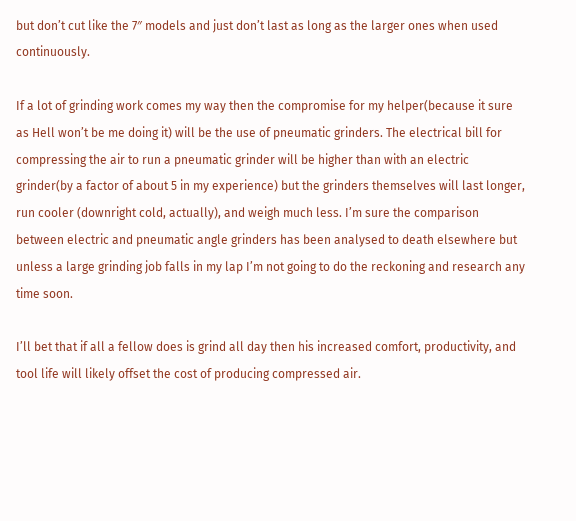but don’t cut like the 7″ models and just don’t last as long as the larger ones when used continuously.

If a lot of grinding work comes my way then the compromise for my helper(because it sure as Hell won’t be me doing it) will be the use of pneumatic grinders. The electrical bill for compressing the air to run a pneumatic grinder will be higher than with an electric grinder(by a factor of about 5 in my experience) but the grinders themselves will last longer, run cooler (downright cold, actually), and weigh much less. I’m sure the comparison between electric and pneumatic angle grinders has been analysed to death elsewhere but unless a large grinding job falls in my lap I’m not going to do the reckoning and research any time soon.

I’ll bet that if all a fellow does is grind all day then his increased comfort, productivity, and tool life will likely offset the cost of producing compressed air.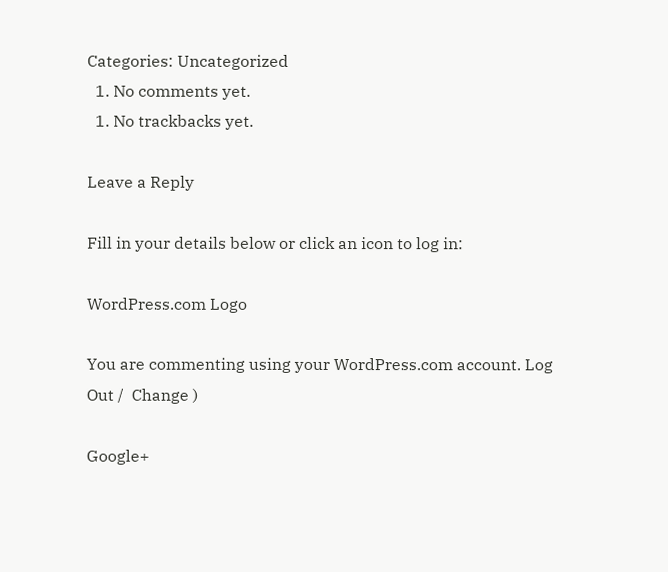Categories: Uncategorized
  1. No comments yet.
  1. No trackbacks yet.

Leave a Reply

Fill in your details below or click an icon to log in:

WordPress.com Logo

You are commenting using your WordPress.com account. Log Out /  Change )

Google+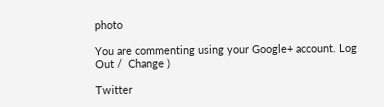photo

You are commenting using your Google+ account. Log Out /  Change )

Twitter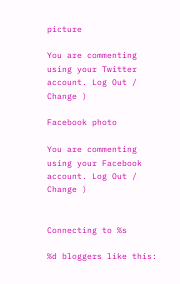picture

You are commenting using your Twitter account. Log Out /  Change )

Facebook photo

You are commenting using your Facebook account. Log Out /  Change )


Connecting to %s

%d bloggers like this: